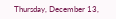Thursday, December 13,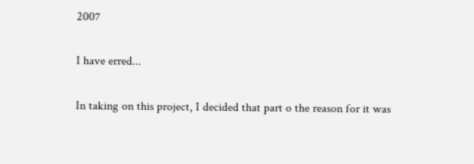2007

I have erred...

In taking on this project, I decided that part o the reason for it was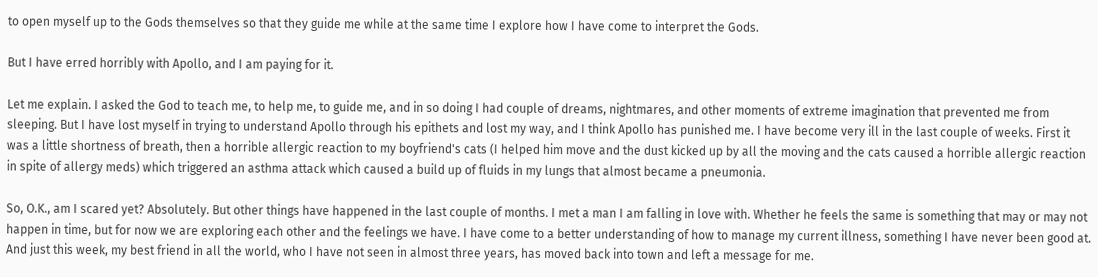to open myself up to the Gods themselves so that they guide me while at the same time I explore how I have come to interpret the Gods.

But I have erred horribly with Apollo, and I am paying for it.

Let me explain. I asked the God to teach me, to help me, to guide me, and in so doing I had couple of dreams, nightmares, and other moments of extreme imagination that prevented me from sleeping. But I have lost myself in trying to understand Apollo through his epithets and lost my way, and I think Apollo has punished me. I have become very ill in the last couple of weeks. First it was a little shortness of breath, then a horrible allergic reaction to my boyfriend's cats (I helped him move and the dust kicked up by all the moving and the cats caused a horrible allergic reaction in spite of allergy meds) which triggered an asthma attack which caused a build up of fluids in my lungs that almost became a pneumonia.

So, O.K., am I scared yet? Absolutely. But other things have happened in the last couple of months. I met a man I am falling in love with. Whether he feels the same is something that may or may not happen in time, but for now we are exploring each other and the feelings we have. I have come to a better understanding of how to manage my current illness, something I have never been good at. And just this week, my best friend in all the world, who I have not seen in almost three years, has moved back into town and left a message for me.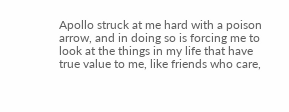Apollo struck at me hard with a poison arrow, and in doing so is forcing me to look at the things in my life that have true value to me, like friends who care,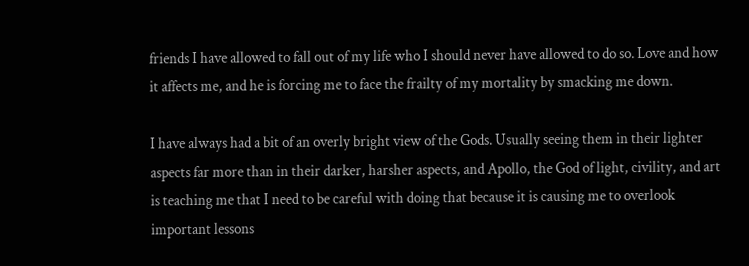friends I have allowed to fall out of my life who I should never have allowed to do so. Love and how it affects me, and he is forcing me to face the frailty of my mortality by smacking me down.

I have always had a bit of an overly bright view of the Gods. Usually seeing them in their lighter aspects far more than in their darker, harsher aspects, and Apollo, the God of light, civility, and art is teaching me that I need to be careful with doing that because it is causing me to overlook important lessons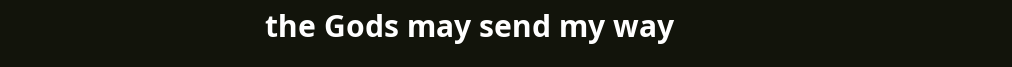the Gods may send my way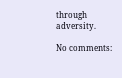through adversity.

No comments: